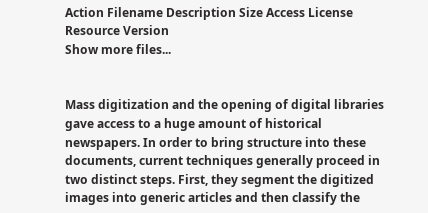Action Filename Description Size Access License Resource Version
Show more files...


Mass digitization and the opening of digital libraries gave access to a huge amount of historical newspapers. In order to bring structure into these documents, current techniques generally proceed in two distinct steps. First, they segment the digitized images into generic articles and then classify the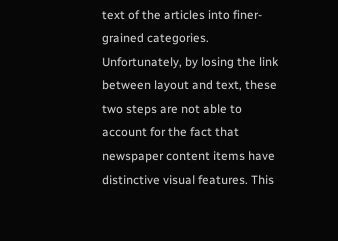text of the articles into finer-grained categories. Unfortunately, by losing the link between layout and text, these two steps are not able to account for the fact that newspaper content items have distinctive visual features. This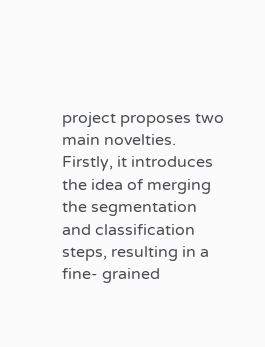project proposes two main novelties. Firstly, it introduces the idea of merging the segmentation and classification steps, resulting in a fine- grained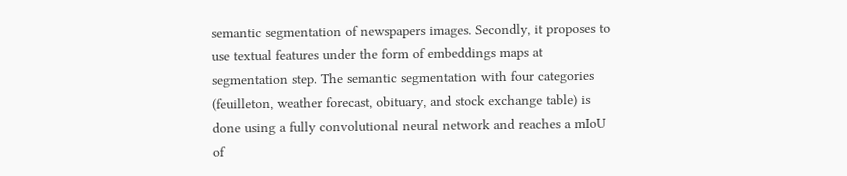semantic segmentation of newspapers images. Secondly, it proposes to use textual features under the form of embeddings maps at segmentation step. The semantic segmentation with four categories (feuilleton, weather forecast, obituary, and stock exchange table) is done using a fully convolutional neural network and reaches a mIoU of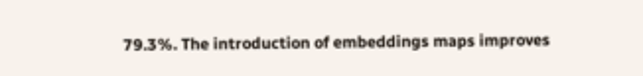79.3%. The introduction of embeddings maps improves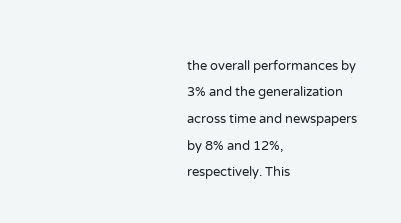the overall performances by 3% and the generalization across time and newspapers by 8% and 12%, respectively. This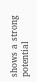shows a strong potential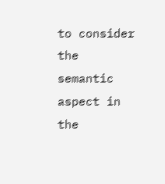to consider the semantic aspect in the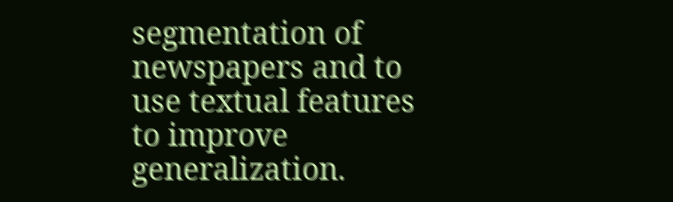segmentation of newspapers and to use textual features to improve generalization.